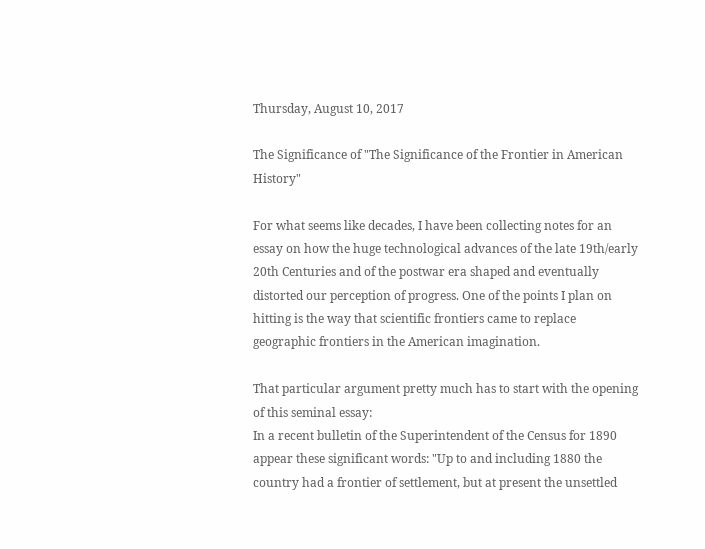Thursday, August 10, 2017

The Significance of "The Significance of the Frontier in American History"

For what seems like decades, I have been collecting notes for an essay on how the huge technological advances of the late 19th/early 20th Centuries and of the postwar era shaped and eventually distorted our perception of progress. One of the points I plan on hitting is the way that scientific frontiers came to replace geographic frontiers in the American imagination.

That particular argument pretty much has to start with the opening of this seminal essay:
In a recent bulletin of the Superintendent of the Census for 1890 appear these significant words: "Up to and including 1880 the country had a frontier of settlement, but at present the unsettled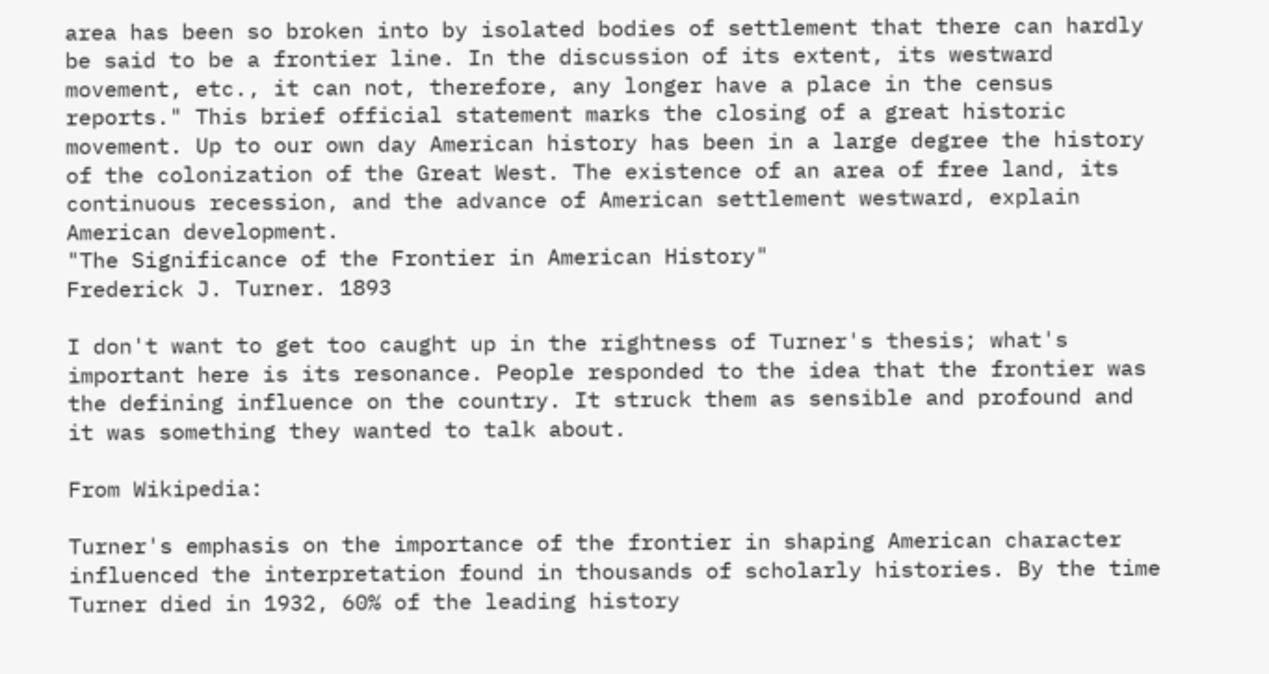area has been so broken into by isolated bodies of settlement that there can hardly be said to be a frontier line. In the discussion of its extent, its westward movement, etc., it can not, therefore, any longer have a place in the census reports." This brief official statement marks the closing of a great historic movement. Up to our own day American history has been in a large degree the history of the colonization of the Great West. The existence of an area of free land, its continuous recession, and the advance of American settlement westward, explain American development.
"The Significance of the Frontier in American History"
Frederick J. Turner. 1893

I don't want to get too caught up in the rightness of Turner's thesis; what's important here is its resonance. People responded to the idea that the frontier was the defining influence on the country. It struck them as sensible and profound and it was something they wanted to talk about.

From Wikipedia:

Turner's emphasis on the importance of the frontier in shaping American character influenced the interpretation found in thousands of scholarly histories. By the time Turner died in 1932, 60% of the leading history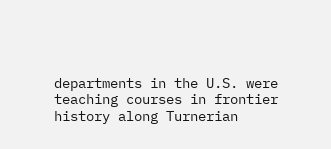departments in the U.S. were teaching courses in frontier history along Turnerian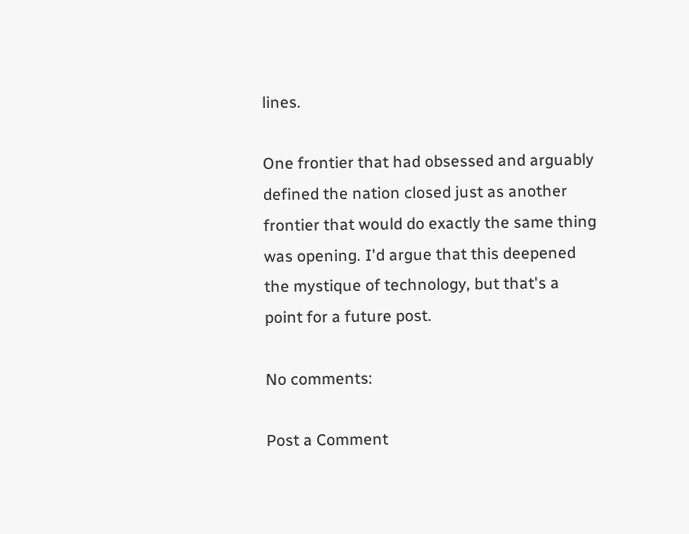lines.

One frontier that had obsessed and arguably defined the nation closed just as another frontier that would do exactly the same thing was opening. I'd argue that this deepened the mystique of technology, but that's a point for a future post.

No comments:

Post a Comment